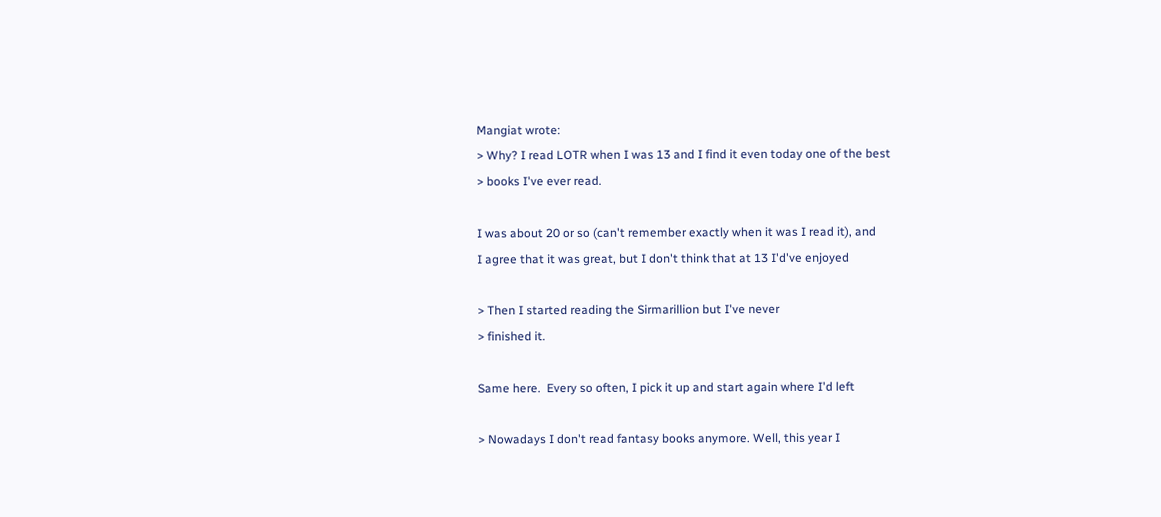Mangiat wrote:
> Why? I read LOTR when I was 13 and I find it even today one of the best
> books I've ever read.

I was about 20 or so (can't remember exactly when it was I read it), and
I agree that it was great, but I don't think that at 13 I'd've enjoyed

> Then I started reading the Sirmarillion but I've never
> finished it.

Same here.  Every so often, I pick it up and start again where I'd left

> Nowadays I don't read fantasy books anymore. Well, this year I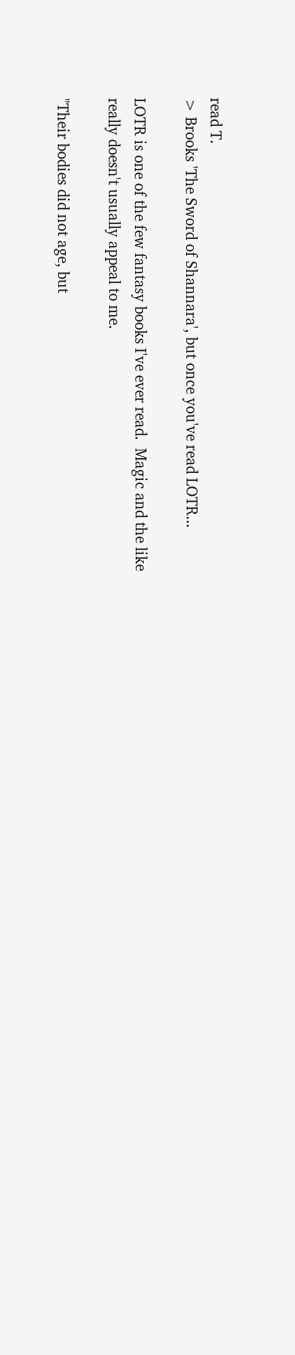read T.
> Brooks 'The Sword of Shannara', but once you've read LOTR...

LOTR is one of the few fantasy books I've ever read.  Magic and the like
really doesn't usually appeal to me.

"Their bodies did not age, but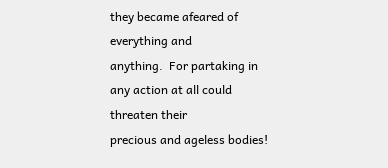they became afeared of everything and
anything.  For partaking in any action at all could threaten their
precious and ageless bodies!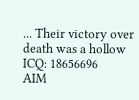... Their victory over death was a hollow
ICQ: 18656696
AIM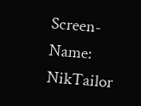Screen-Name: NikTailor